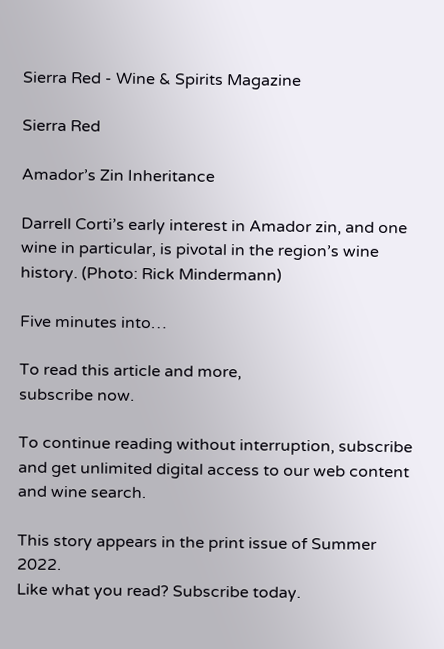Sierra Red - Wine & Spirits Magazine

Sierra Red

Amador’s Zin Inheritance

Darrell Corti’s early interest in Amador zin, and one wine in particular, is pivotal in the region’s wine history. (Photo: Rick Mindermann)

Five minutes into…

To read this article and more,
subscribe now.

To continue reading without interruption, subscribe and get unlimited digital access to our web content and wine search.

This story appears in the print issue of Summer 2022.
Like what you read? Subscribe today.